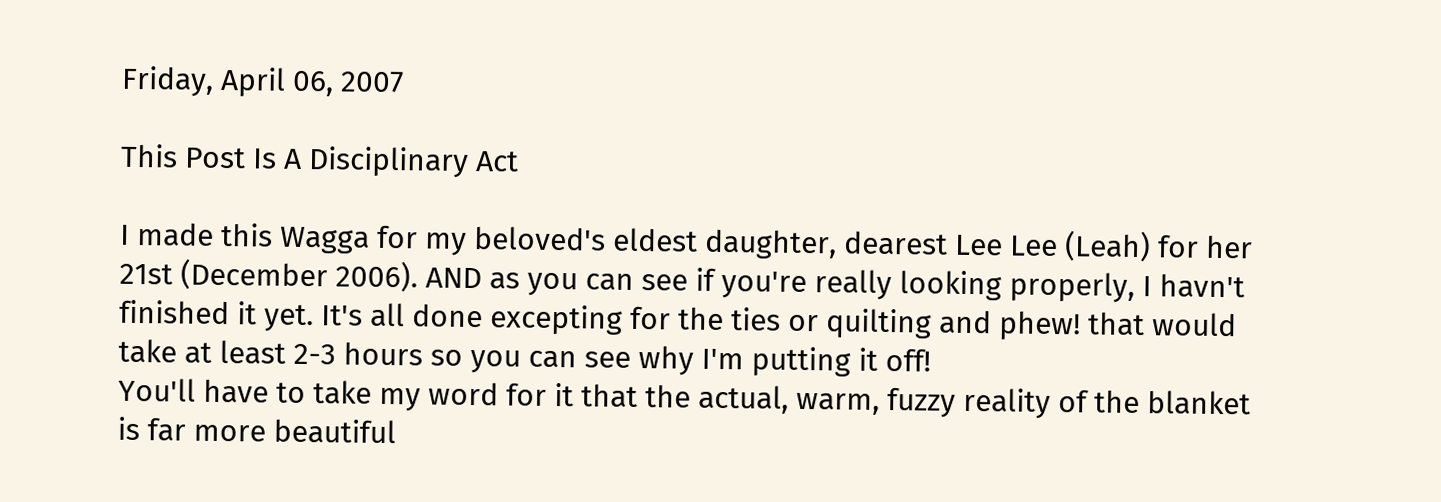Friday, April 06, 2007

This Post Is A Disciplinary Act

I made this Wagga for my beloved's eldest daughter, dearest Lee Lee (Leah) for her 21st (December 2006). AND as you can see if you're really looking properly, I havn't finished it yet. It's all done excepting for the ties or quilting and phew! that would take at least 2-3 hours so you can see why I'm putting it off!
You'll have to take my word for it that the actual, warm, fuzzy reality of the blanket is far more beautiful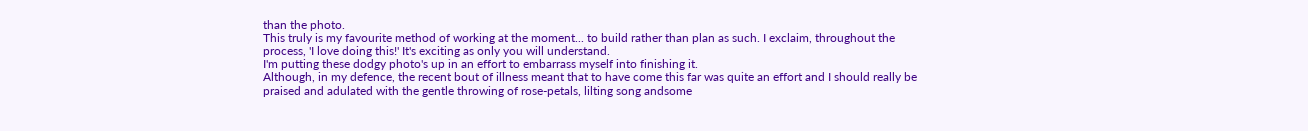than the photo.
This truly is my favourite method of working at the moment... to build rather than plan as such. I exclaim, throughout the process, 'I love doing this!' It's exciting as only you will understand.
I'm putting these dodgy photo's up in an effort to embarrass myself into finishing it.
Although, in my defence, the recent bout of illness meant that to have come this far was quite an effort and I should really be praised and adulated with the gentle throwing of rose-petals, lilting song andsome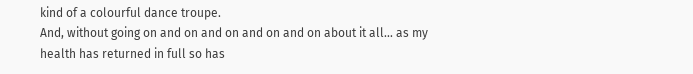kind of a colourful dance troupe.
And, without going on and on and on and on and on about it all... as my health has returned in full so has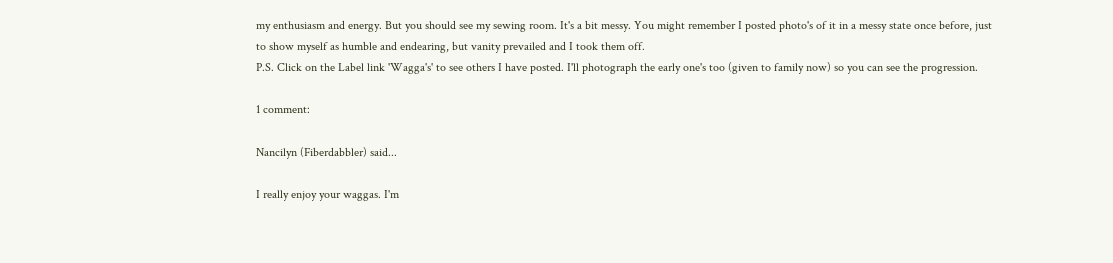my enthusiasm and energy. But you should see my sewing room. It's a bit messy. You might remember I posted photo's of it in a messy state once before, just to show myself as humble and endearing, but vanity prevailed and I took them off.
P.S. Click on the Label link 'Wagga's' to see others I have posted. I'll photograph the early one's too (given to family now) so you can see the progression.

1 comment:

Nancilyn (Fiberdabbler) said...

I really enjoy your waggas. I'm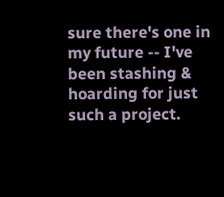sure there's one in my future -- I've been stashing & hoarding for just such a project.